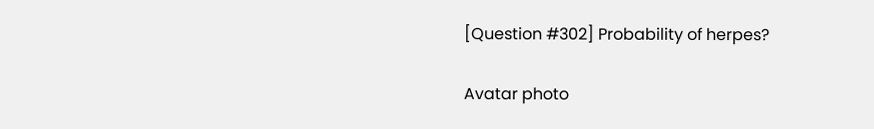[Question #302] Probability of herpes?

Avatar photo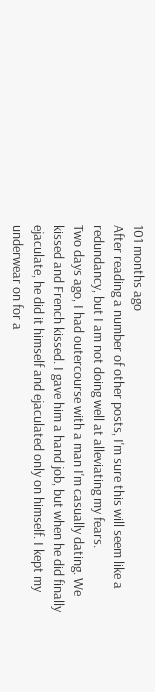101 months ago
After reading a number of other posts, I'm sure this will seem like a redundancy, but I am not doing well at alleviating my fears.
Two days ago, I had outercourse with a man I'm casually dating. We kissed and French kissed. I gave him a hand job, but when he did finally ejaculate, he did it himself and ejaculated only on himself. I kept my underwear on for a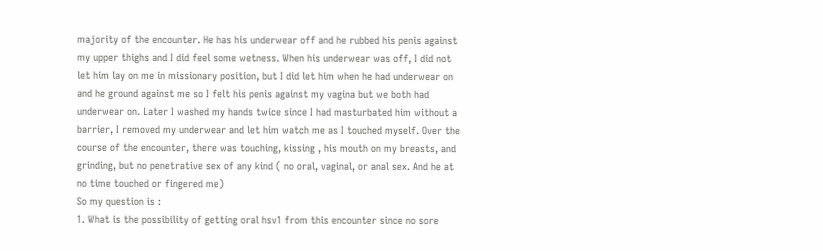majority of the encounter. He has his underwear off and he rubbed his penis against my upper thighs and I did feel some wetness. When his underwear was off, I did not let him lay on me in missionary position, but I did let him when he had underwear on and he ground against me so I felt his penis against my vagina but we both had underwear on. Later I washed my hands twice since I had masturbated him without a barrier, I removed my underwear and let him watch me as I touched myself. Over the course of the encounter, there was touching, kissing , his mouth on my breasts, and grinding, but no penetrative sex of any kind ( no oral, vaginal, or anal sex. And he at no time touched or fingered me)
So my question is :
1. What is the possibility of getting oral hsv1 from this encounter since no sore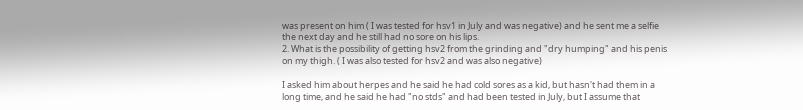was present on him ( I was tested for hsv1 in July and was negative) and he sent me a selfie the next day and he still had no sore on his lips.
2. What is the possibility of getting hsv2 from the grinding and "dry humping" and his penis on my thigh. ( I was also tested for hsv2 and was also negative)

I asked him about herpes and he said he had cold sores as a kid, but hasn't had them in a long time, and he said he had "no stds" and had been tested in July, but I assume that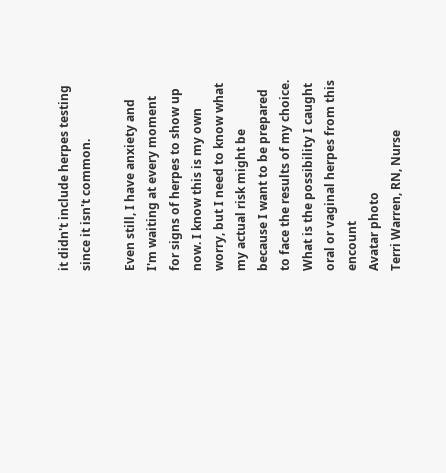it didn't include herpes testing since it isn't common.

Even still, I have anxiety and I'm waiting at every moment for signs of herpes to show up now. I know this is my own worry, but I need to know what my actual risk might be because I want to be prepared to face the results of my choice. What is the possibility I caught oral or vaginal herpes from this encount
Avatar photo
Terri Warren, RN, Nurse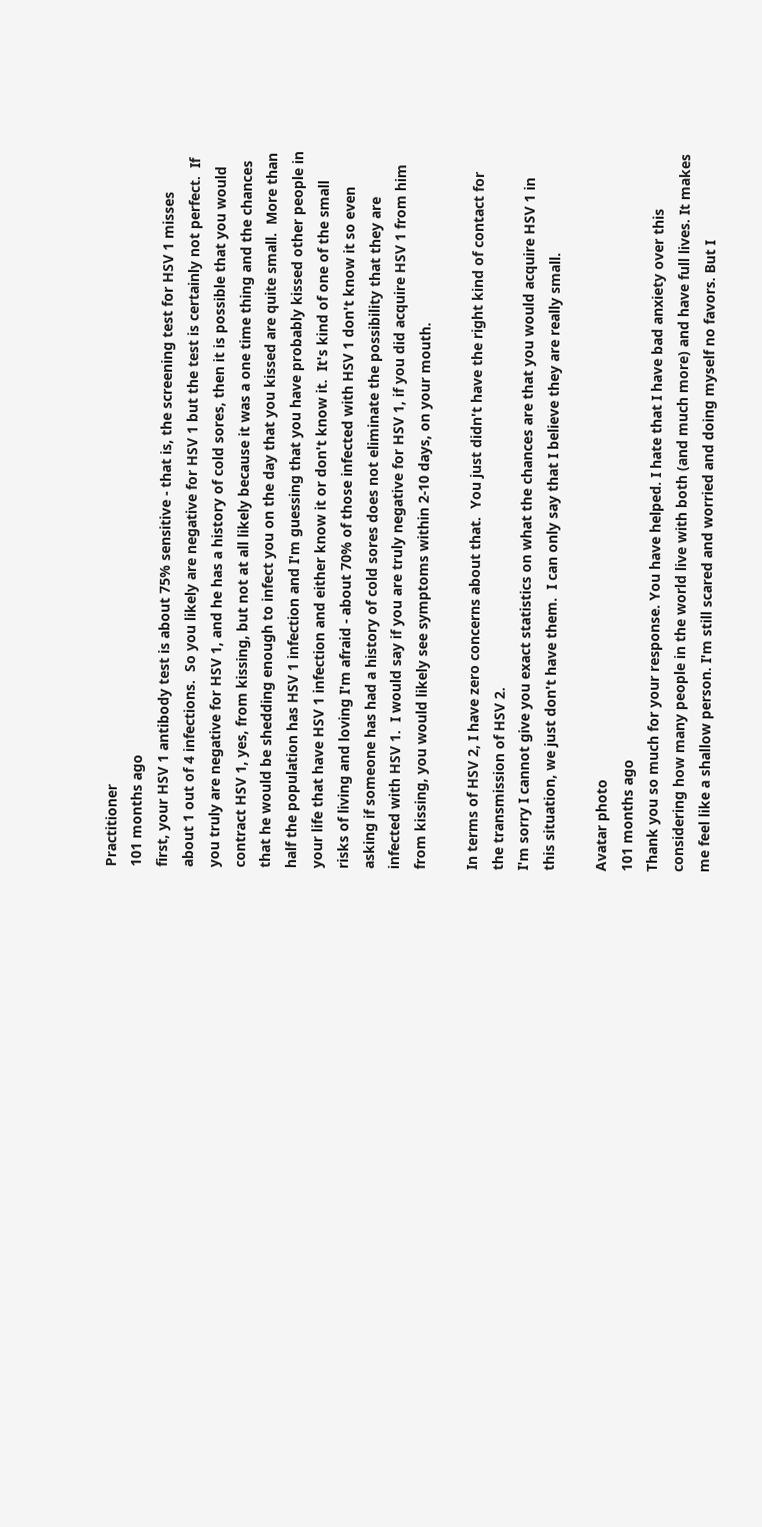Practitioner
101 months ago
first, your HSV 1 antibody test is about 75% sensitive - that is, the screening test for HSV 1 misses about 1 out of 4 infections.  So you likely are negative for HSV 1 but the test is certainly not perfect.  If you truly are negative for HSV 1, and he has a history of cold sores, then it is possible that you would contract HSV 1, yes, from kissing, but not at all likely because it was a one time thing and the chances that he would be shedding enough to infect you on the day that you kissed are quite small.  More than half the population has HSV 1 infection and I'm guessing that you have probably kissed other people in your life that have HSV 1 infection and either know it or don't know it.  It's kind of one of the small risks of living and loving I'm afraid - about 70% of those infected with HSV 1 don't know it so even asking if someone has had a history of cold sores does not eliminate the possibility that they are infected with HSV 1.  I would say if you are truly negative for HSV 1, if you did acquire HSV 1 from him from kissing, you would likely see symptoms within 2-10 days, on your mouth.

In terms of HSV 2, I have zero concerns about that.  You just didn't have the right kind of contact for the transmission of HSV 2.
I'm sorry I cannot give you exact statistics on what the chances are that you would acquire HSV 1 in this situation, we just don't have them.  I can only say that I believe they are really small.

Avatar photo
101 months ago
Thank you so much for your response. You have helped. I hate that I have bad anxiety over this considering how many people in the world live with both (and much more) and have full lives. It makes me feel like a shallow person. I'm still scared and worried and doing myself no favors. But I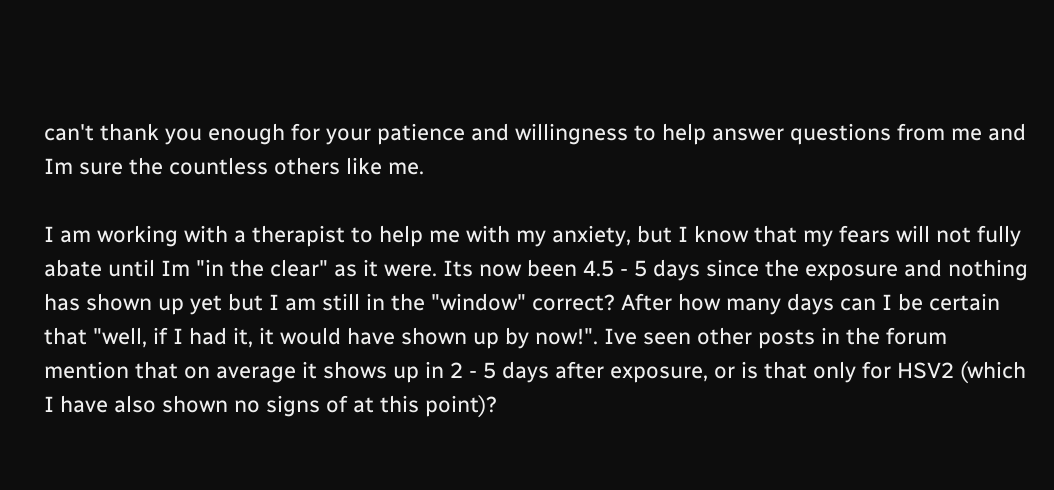can't thank you enough for your patience and willingness to help answer questions from me and Im sure the countless others like me.

I am working with a therapist to help me with my anxiety, but I know that my fears will not fully abate until Im "in the clear" as it were. Its now been 4.5 - 5 days since the exposure and nothing has shown up yet but I am still in the "window" correct? After how many days can I be certain that "well, if I had it, it would have shown up by now!". Ive seen other posts in the forum mention that on average it shows up in 2 - 5 days after exposure, or is that only for HSV2 (which I have also shown no signs of at this point)?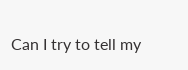Can I try to tell my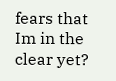fears that Im in the clear yet?